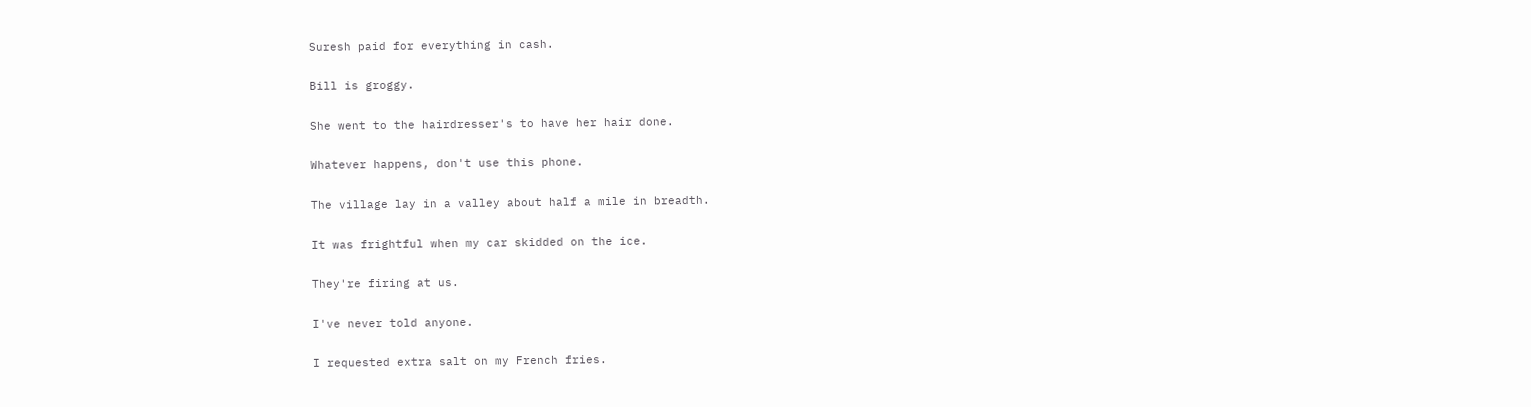Suresh paid for everything in cash.

Bill is groggy.

She went to the hairdresser's to have her hair done.

Whatever happens, don't use this phone.

The village lay in a valley about half a mile in breadth.

It was frightful when my car skidded on the ice.

They're firing at us.

I've never told anyone.

I requested extra salt on my French fries.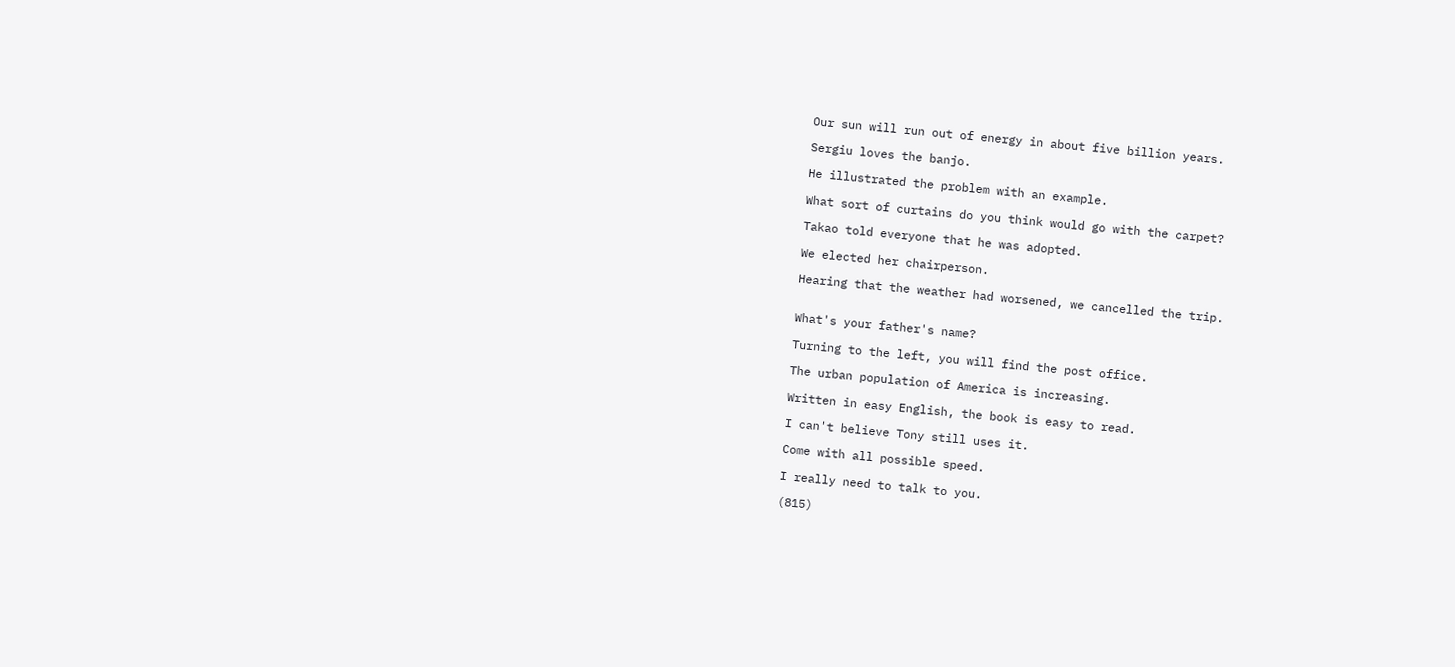Our sun will run out of energy in about five billion years.

Sergiu loves the banjo.

He illustrated the problem with an example.

What sort of curtains do you think would go with the carpet?

Takao told everyone that he was adopted.

We elected her chairperson.

Hearing that the weather had worsened, we cancelled the trip.


What's your father's name?

Turning to the left, you will find the post office.

The urban population of America is increasing.

Written in easy English, the book is easy to read.

I can't believe Tony still uses it.

Come with all possible speed.

I really need to talk to you.

(815)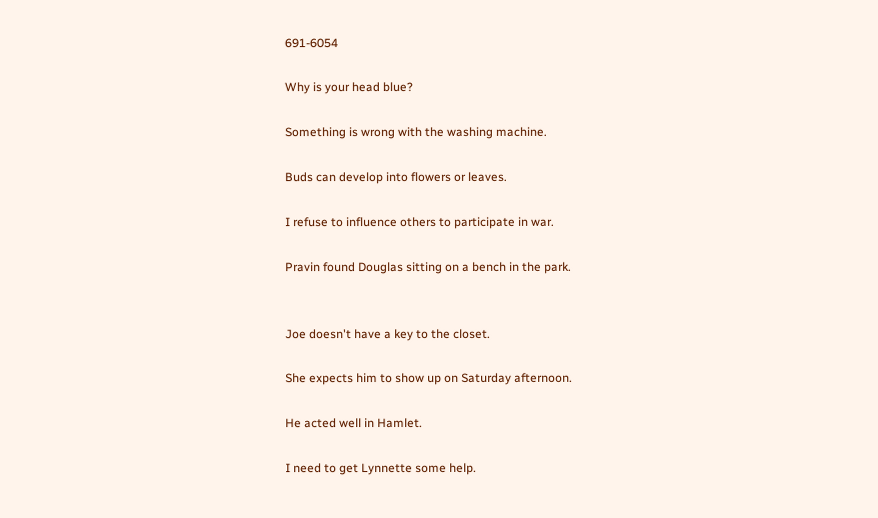691-6054

Why is your head blue?

Something is wrong with the washing machine.

Buds can develop into flowers or leaves.

I refuse to influence others to participate in war.

Pravin found Douglas sitting on a bench in the park.


Joe doesn't have a key to the closet.

She expects him to show up on Saturday afternoon.

He acted well in Hamlet.

I need to get Lynnette some help.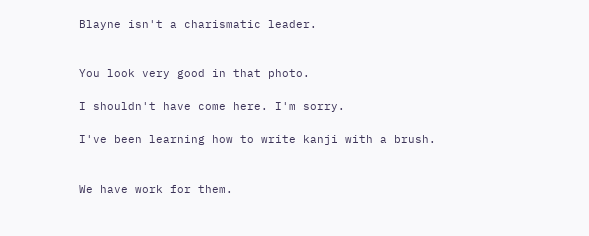Blayne isn't a charismatic leader.


You look very good in that photo.

I shouldn't have come here. I'm sorry.

I've been learning how to write kanji with a brush.


We have work for them.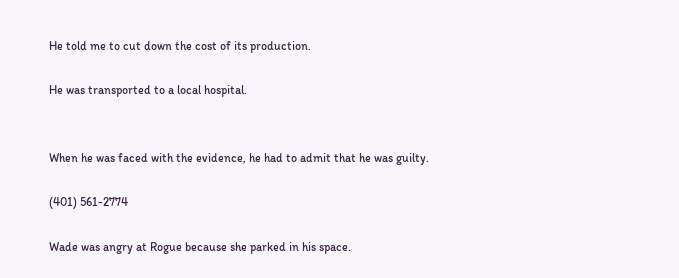He told me to cut down the cost of its production.

He was transported to a local hospital.


When he was faced with the evidence, he had to admit that he was guilty.

(401) 561-2774

Wade was angry at Rogue because she parked in his space.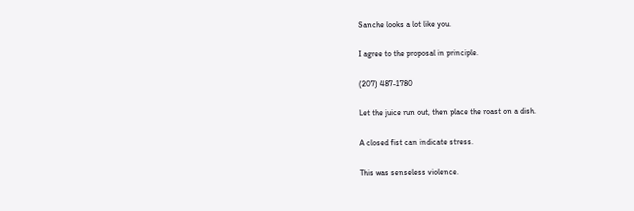Sanche looks a lot like you.

I agree to the proposal in principle.

(207) 487-1780

Let the juice run out, then place the roast on a dish.

A closed fist can indicate stress.

This was senseless violence.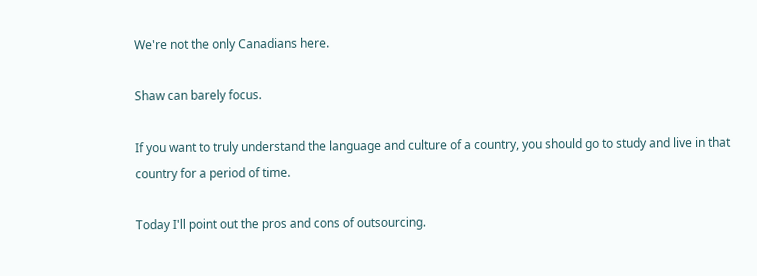We're not the only Canadians here.

Shaw can barely focus.

If you want to truly understand the language and culture of a country, you should go to study and live in that country for a period of time.

Today I'll point out the pros and cons of outsourcing.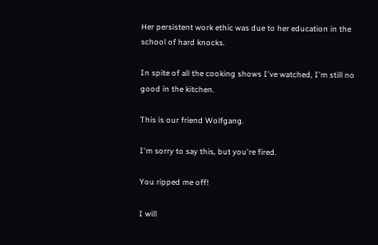Her persistent work ethic was due to her education in the school of hard knocks.

In spite of all the cooking shows I've watched, I'm still no good in the kitchen.

This is our friend Wolfgang.

I'm sorry to say this, but you're fired.

You ripped me off!

I will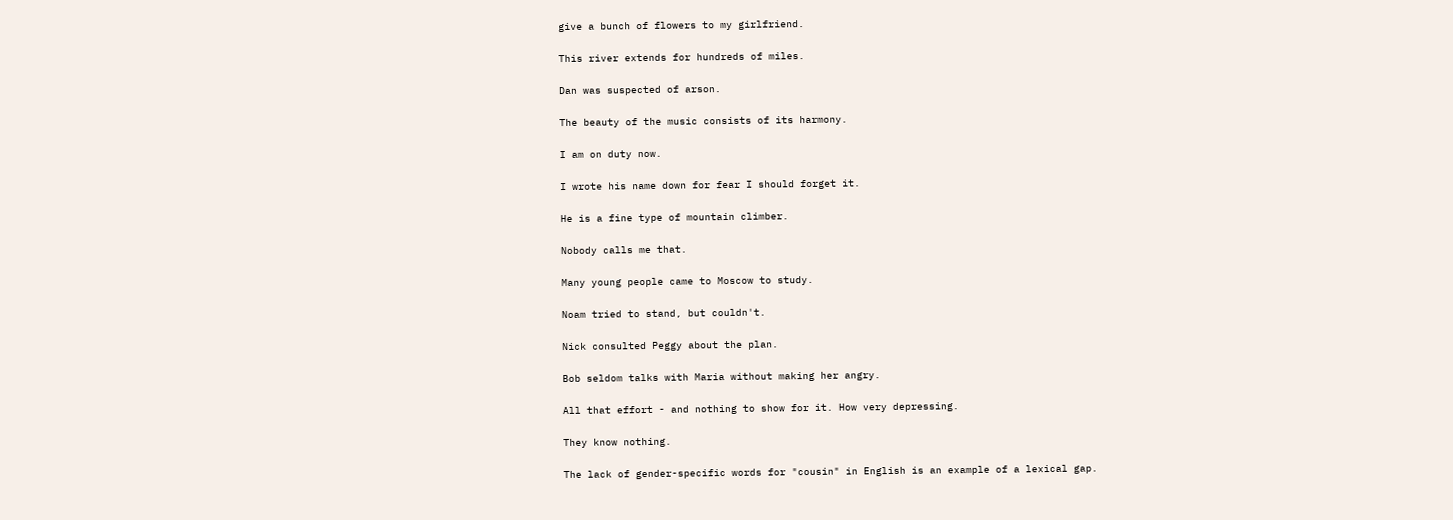give a bunch of flowers to my girlfriend.

This river extends for hundreds of miles.

Dan was suspected of arson.

The beauty of the music consists of its harmony.

I am on duty now.

I wrote his name down for fear I should forget it.

He is a fine type of mountain climber.

Nobody calls me that.

Many young people came to Moscow to study.

Noam tried to stand, but couldn't.

Nick consulted Peggy about the plan.

Bob seldom talks with Maria without making her angry.

All that effort - and nothing to show for it. How very depressing.

They know nothing.

The lack of gender-specific words for "cousin" in English is an example of a lexical gap.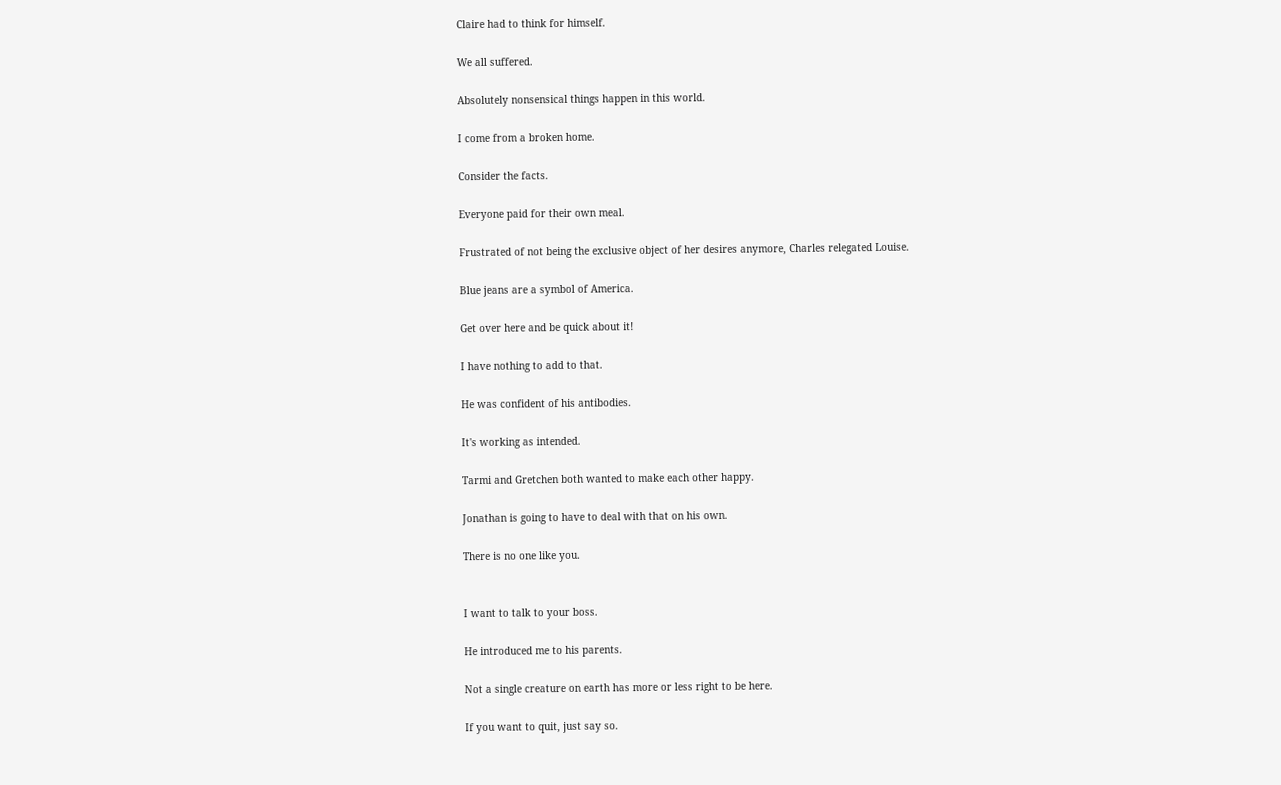Claire had to think for himself.

We all suffered.

Absolutely nonsensical things happen in this world.

I come from a broken home.

Consider the facts.

Everyone paid for their own meal.

Frustrated of not being the exclusive object of her desires anymore, Charles relegated Louise.

Blue jeans are a symbol of America.

Get over here and be quick about it!

I have nothing to add to that.

He was confident of his antibodies.

It's working as intended.

Tarmi and Gretchen both wanted to make each other happy.

Jonathan is going to have to deal with that on his own.

There is no one like you.


I want to talk to your boss.

He introduced me to his parents.

Not a single creature on earth has more or less right to be here.

If you want to quit, just say so.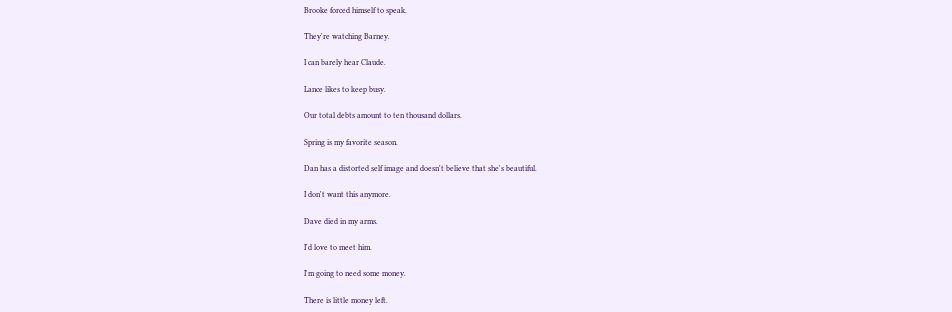Brooke forced himself to speak.

They're watching Barney.

I can barely hear Claude.

Lance likes to keep busy.

Our total debts amount to ten thousand dollars.

Spring is my favorite season.

Dan has a distorted self image and doesn't believe that she's beautiful.

I don't want this anymore.

Dave died in my arms.

I'd love to meet him.

I'm going to need some money.

There is little money left.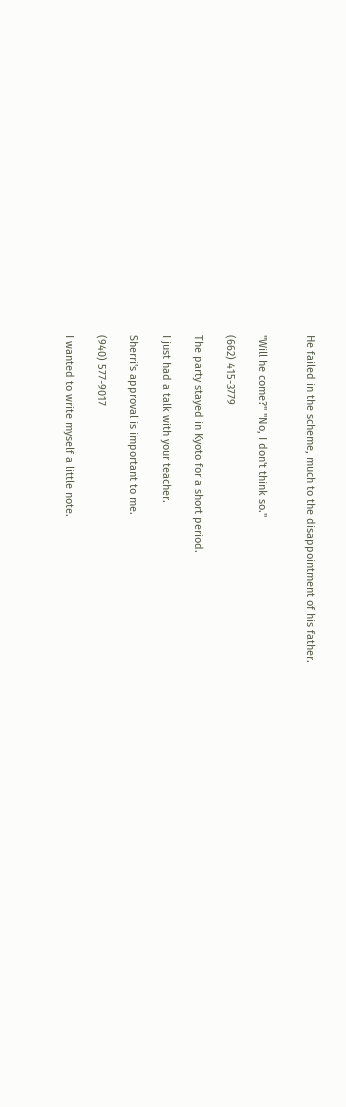He failed in the scheme, much to the disappointment of his father.


"Will he come?" "No, I don't think so."

(662) 415-3779

The party stayed in Kyoto for a short period.

I just had a talk with your teacher.

Sherri's approval is important to me.

(940) 577-9017

I wanted to write myself a little note.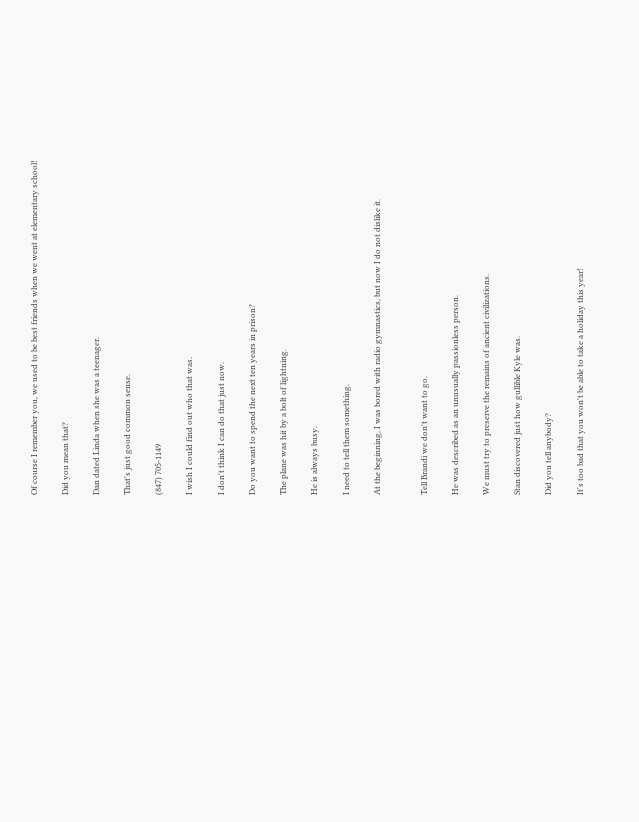Of course I remember you, we used to be best friends when we went at elementary school!

Did you mean that?

Dan dated Linda when she was a teenager.

That's just good common sense.

(847) 705-1149

I wish I could find out who that was.

I don't think I can do that just now.

Do you want to spend the next ten years in prison?

The plane was hit by a bolt of lightning.

He is always busy.

I need to tell them something.

At the beginning, I was bored with radio gymnastics, but now I do not dislike it.


Tell Brandi we don't want to go.

He was described as an unusually passionless person.

We must try to preserve the remains of ancient civilizations.

Stan discovered just how gullible Kyle was.

Did you tell anybody?

It's too bad that you won't be able to take a holiday this year!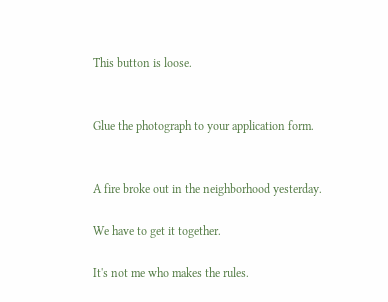This button is loose.


Glue the photograph to your application form.


A fire broke out in the neighborhood yesterday.

We have to get it together.

It's not me who makes the rules.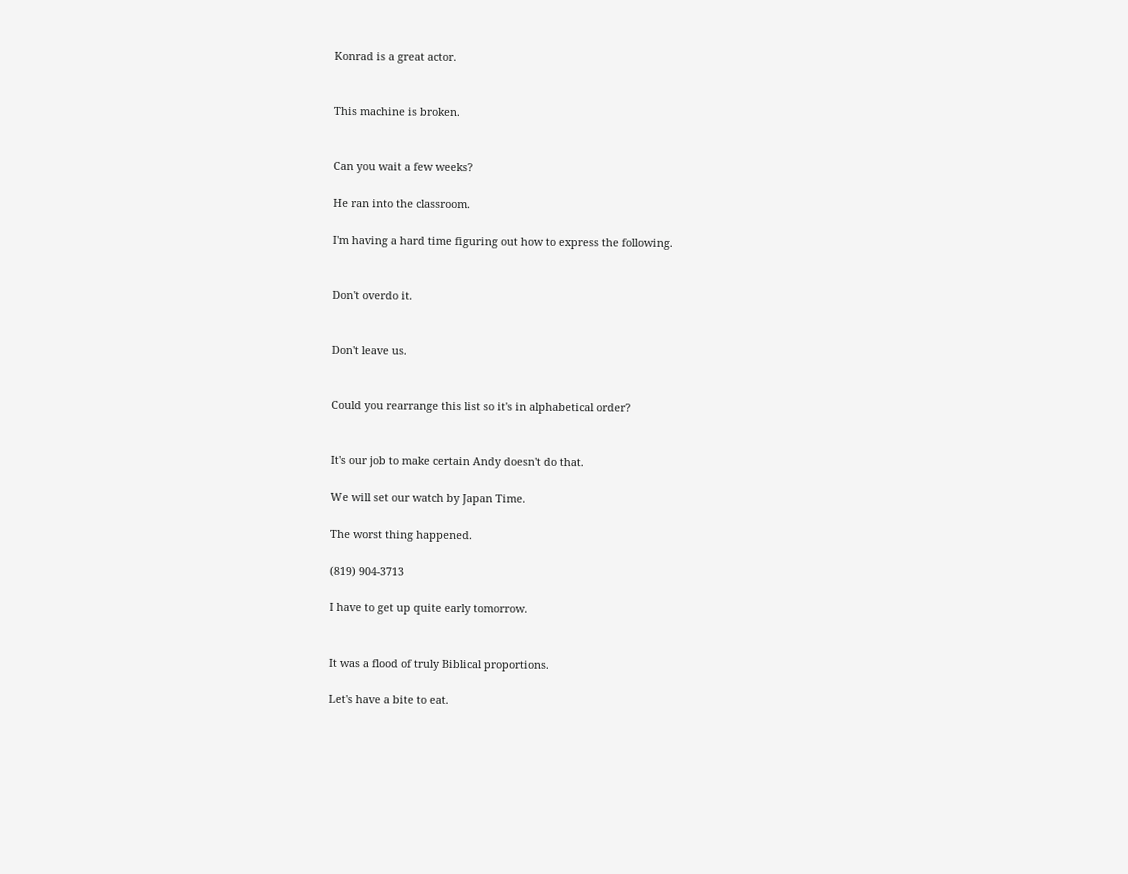Konrad is a great actor.


This machine is broken.


Can you wait a few weeks?

He ran into the classroom.

I'm having a hard time figuring out how to express the following.


Don't overdo it.


Don't leave us.


Could you rearrange this list so it's in alphabetical order?


It's our job to make certain Andy doesn't do that.

We will set our watch by Japan Time.

The worst thing happened.

(819) 904-3713

I have to get up quite early tomorrow.


It was a flood of truly Biblical proportions.

Let's have a bite to eat.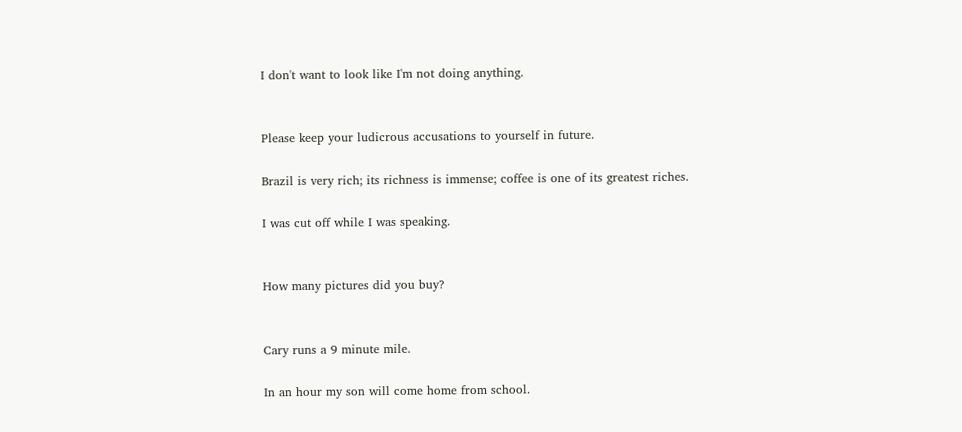I don't want to look like I'm not doing anything.


Please keep your ludicrous accusations to yourself in future.

Brazil is very rich; its richness is immense; coffee is one of its greatest riches.

I was cut off while I was speaking.


How many pictures did you buy?


Cary runs a 9 minute mile.

In an hour my son will come home from school.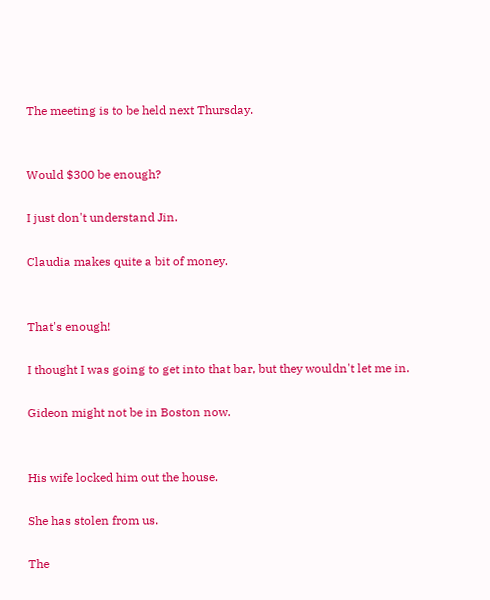The meeting is to be held next Thursday.


Would $300 be enough?

I just don't understand Jin.

Claudia makes quite a bit of money.


That's enough!

I thought I was going to get into that bar, but they wouldn't let me in.

Gideon might not be in Boston now.


His wife locked him out the house.

She has stolen from us.

The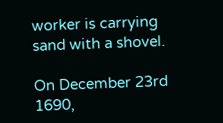worker is carrying sand with a shovel.

On December 23rd 1690,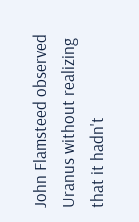John Flamsteed observed Uranus without realizing that it hadn't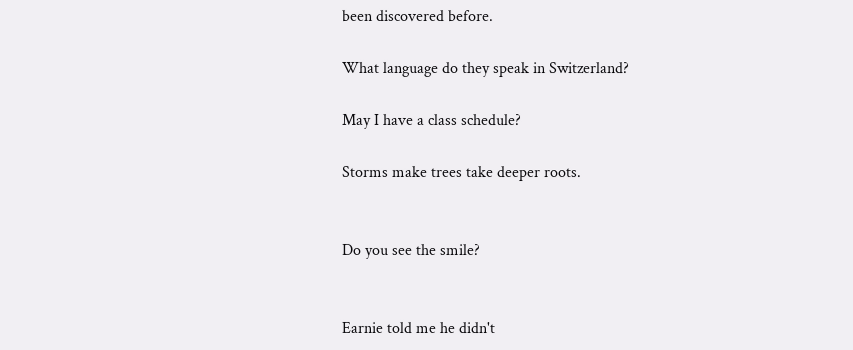been discovered before.

What language do they speak in Switzerland?

May I have a class schedule?

Storms make trees take deeper roots.


Do you see the smile?


Earnie told me he didn't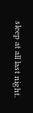sleep at all last night.